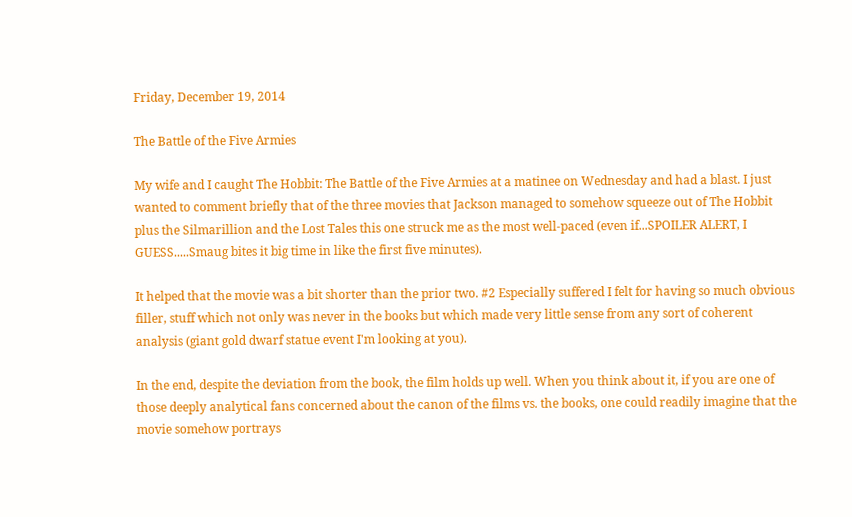Friday, December 19, 2014

The Battle of the Five Armies

My wife and I caught The Hobbit: The Battle of the Five Armies at a matinee on Wednesday and had a blast. I just wanted to comment briefly that of the three movies that Jackson managed to somehow squeeze out of The Hobbit  plus the Silmarillion and the Lost Tales this one struck me as the most well-paced (even if...SPOILER ALERT, I GUESS.....Smaug bites it big time in like the first five minutes).

It helped that the movie was a bit shorter than the prior two. #2 Especially suffered I felt for having so much obvious filler, stuff which not only was never in the books but which made very little sense from any sort of coherent analysis (giant gold dwarf statue event I'm looking at you).

In the end, despite the deviation from the book, the film holds up well. When you think about it, if you are one of those deeply analytical fans concerned about the canon of the films vs. the books, one could readily imagine that the movie somehow portrays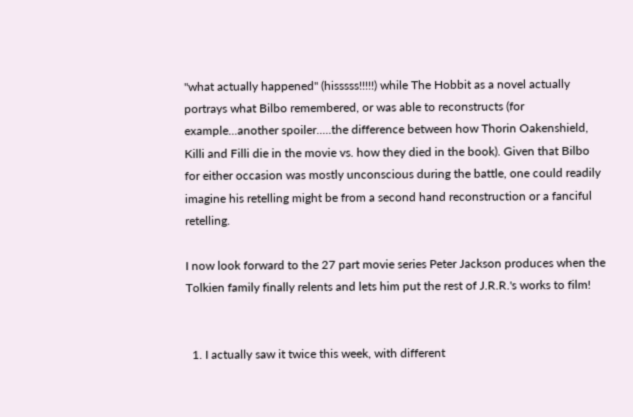"what actually happened" (hisssss!!!!!) while The Hobbit as a novel actually portrays what Bilbo remembered, or was able to reconstructs (for example...another spoiler.....the difference between how Thorin Oakenshield, Killi and Filli die in the movie vs. how they died in the book). Given that Bilbo for either occasion was mostly unconscious during the battle, one could readily imagine his retelling might be from a second hand reconstruction or a fanciful retelling.

I now look forward to the 27 part movie series Peter Jackson produces when the Tolkien family finally relents and lets him put the rest of J.R.R.'s works to film!


  1. I actually saw it twice this week, with different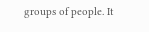groups of people. It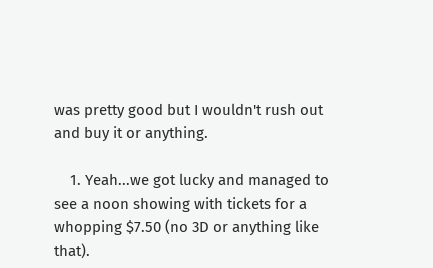was pretty good but I wouldn't rush out and buy it or anything.

    1. Yeah...we got lucky and managed to see a noon showing with tickets for a whopping $7.50 (no 3D or anything like that).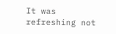It was refreshing not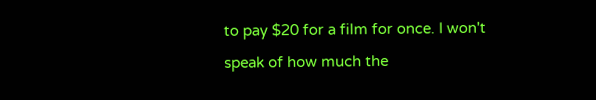to pay $20 for a film for once. I won't speak of how much the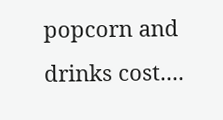popcorn and drinks cost....